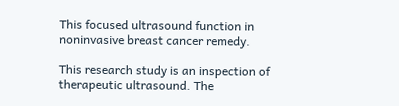This focused ultrasound function in noninvasive breast cancer remedy.

This research study is an inspection of
therapeutic ultrasound. The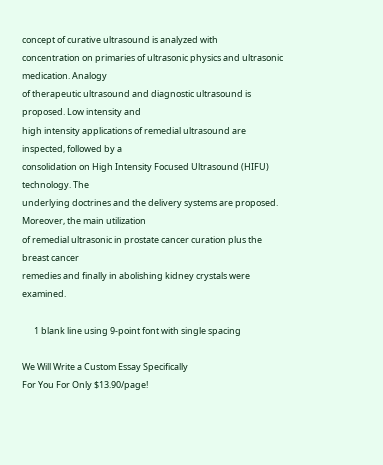concept of curative ultrasound is analyzed with
concentration on primaries of ultrasonic physics and ultrasonic medication. Analogy
of therapeutic ultrasound and diagnostic ultrasound is proposed. Low intensity and
high intensity applications of remedial ultrasound are inspected, followed by a
consolidation on High Intensity Focused Ultrasound (HIFU) technology. The
underlying doctrines and the delivery systems are proposed. Moreover, the main utilization
of remedial ultrasonic in prostate cancer curation plus the breast cancer
remedies and finally in abolishing kidney crystals were examined.

      1 blank line using 9-point font with single spacing

We Will Write a Custom Essay Specifically
For You For Only $13.90/page!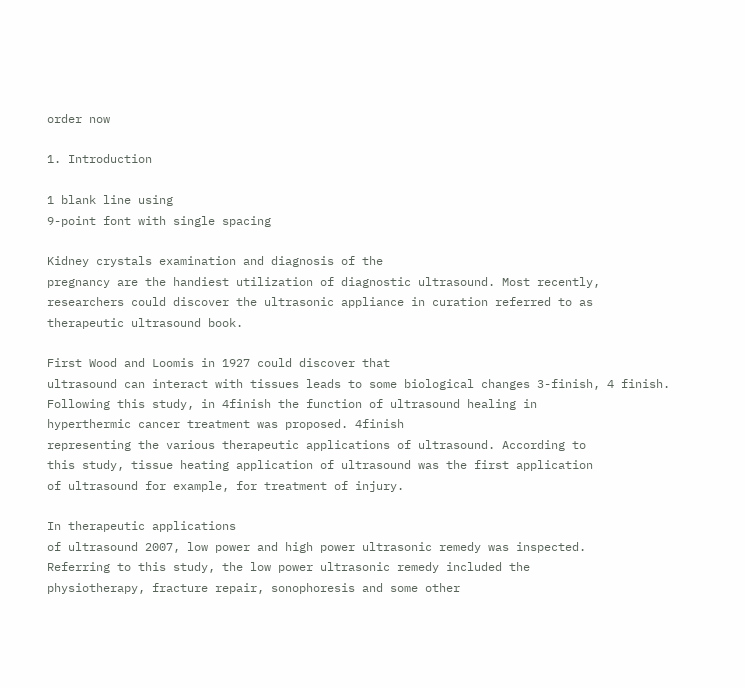order now

1. Introduction

1 blank line using
9-point font with single spacing

Kidney crystals examination and diagnosis of the
pregnancy are the handiest utilization of diagnostic ultrasound. Most recently,
researchers could discover the ultrasonic appliance in curation referred to as
therapeutic ultrasound book.

First Wood and Loomis in 1927 could discover that
ultrasound can interact with tissues leads to some biological changes 3-finish, 4 finish. Following this study, in 4finish the function of ultrasound healing in
hyperthermic cancer treatment was proposed. 4finish
representing the various therapeutic applications of ultrasound. According to
this study, tissue heating application of ultrasound was the first application
of ultrasound for example, for treatment of injury.

In therapeutic applications
of ultrasound 2007, low power and high power ultrasonic remedy was inspected.
Referring to this study, the low power ultrasonic remedy included the
physiotherapy, fracture repair, sonophoresis and some other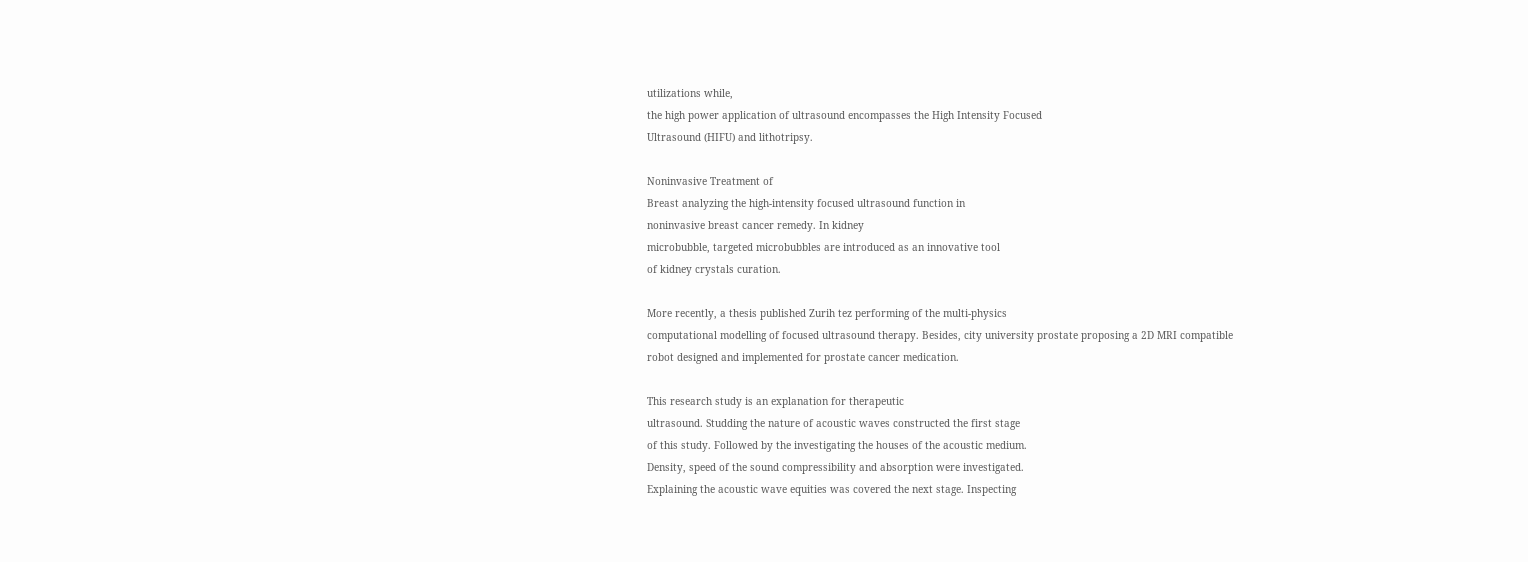utilizations while,
the high power application of ultrasound encompasses the High Intensity Focused
Ultrasound (HIFU) and lithotripsy.

Noninvasive Treatment of
Breast analyzing the high-intensity focused ultrasound function in
noninvasive breast cancer remedy. In kidney
microbubble, targeted microbubbles are introduced as an innovative tool
of kidney crystals curation.

More recently, a thesis published Zurih tez performing of the multi-physics
computational modelling of focused ultrasound therapy. Besides, city university prostate proposing a 2D MRI compatible
robot designed and implemented for prostate cancer medication.

This research study is an explanation for therapeutic
ultrasound. Studding the nature of acoustic waves constructed the first stage
of this study. Followed by the investigating the houses of the acoustic medium.
Density, speed of the sound compressibility and absorption were investigated.
Explaining the acoustic wave equities was covered the next stage. Inspecting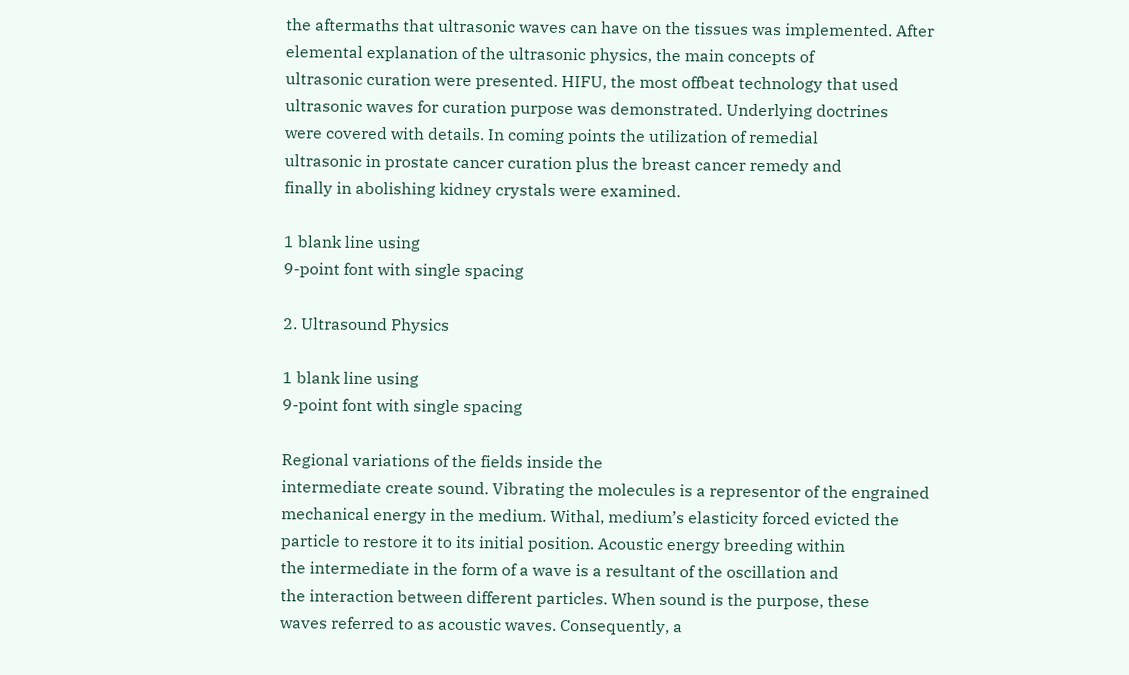the aftermaths that ultrasonic waves can have on the tissues was implemented. After
elemental explanation of the ultrasonic physics, the main concepts of
ultrasonic curation were presented. HIFU, the most offbeat technology that used
ultrasonic waves for curation purpose was demonstrated. Underlying doctrines
were covered with details. In coming points the utilization of remedial
ultrasonic in prostate cancer curation plus the breast cancer remedy and
finally in abolishing kidney crystals were examined.

1 blank line using
9-point font with single spacing

2. Ultrasound Physics

1 blank line using
9-point font with single spacing

Regional variations of the fields inside the
intermediate create sound. Vibrating the molecules is a representor of the engrained
mechanical energy in the medium. Withal, medium’s elasticity forced evicted the
particle to restore it to its initial position. Acoustic energy breeding within
the intermediate in the form of a wave is a resultant of the oscillation and
the interaction between different particles. When sound is the purpose, these
waves referred to as acoustic waves. Consequently, a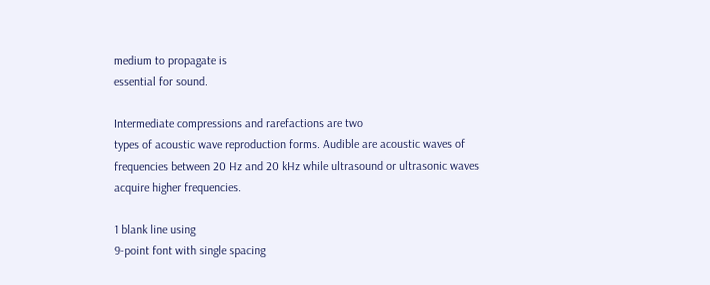medium to propagate is
essential for sound.

Intermediate compressions and rarefactions are two
types of acoustic wave reproduction forms. Audible are acoustic waves of
frequencies between 20 Hz and 20 kHz while ultrasound or ultrasonic waves
acquire higher frequencies.

1 blank line using
9-point font with single spacing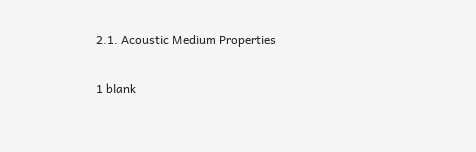2.1. Acoustic Medium Properties

1 blank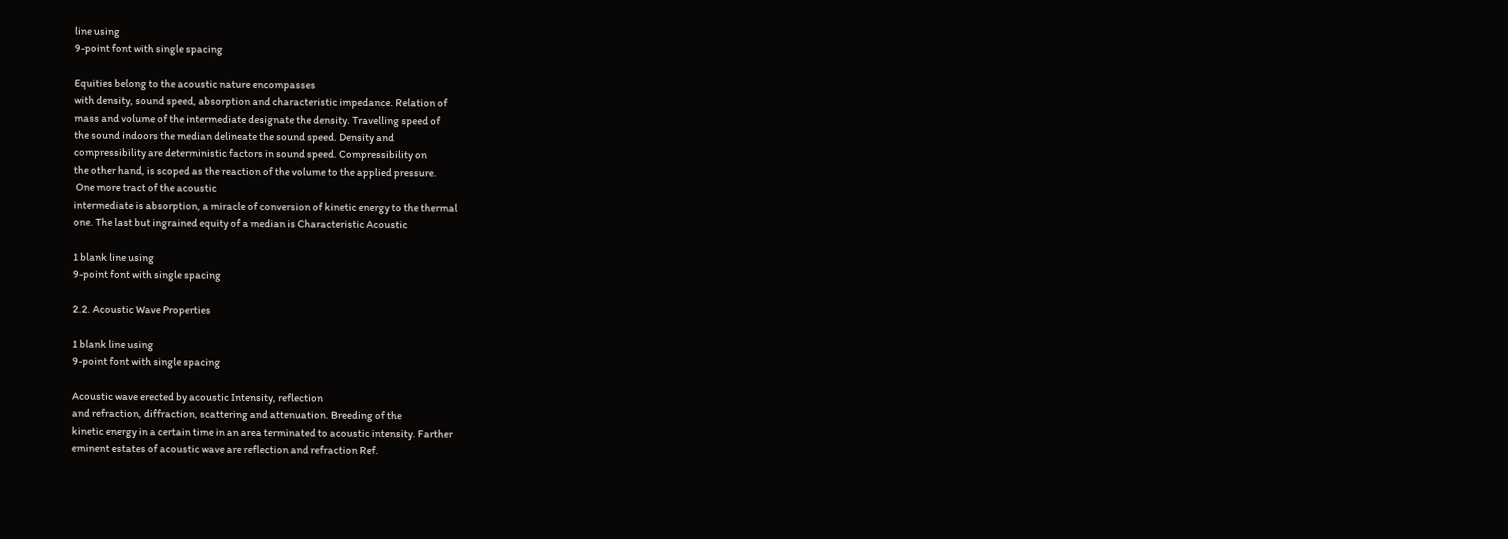line using
9-point font with single spacing

Equities belong to the acoustic nature encompasses
with density, sound speed, absorption and characteristic impedance. Relation of
mass and volume of the intermediate designate the density. Travelling speed of
the sound indoors the median delineate the sound speed. Density and
compressibility are deterministic factors in sound speed. Compressibility on
the other hand, is scoped as the reaction of the volume to the applied pressure.
 One more tract of the acoustic
intermediate is absorption, a miracle of conversion of kinetic energy to the thermal
one. The last but ingrained equity of a median is Characteristic Acoustic

1 blank line using
9-point font with single spacing

2.2. Acoustic Wave Properties

1 blank line using
9-point font with single spacing

Acoustic wave erected by acoustic Intensity, reflection
and refraction, diffraction, scattering and attenuation. Breeding of the
kinetic energy in a certain time in an area terminated to acoustic intensity. Farther
eminent estates of acoustic wave are reflection and refraction Ref.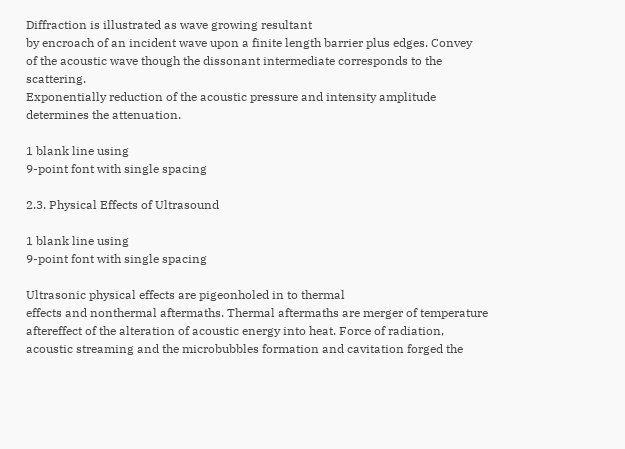Diffraction is illustrated as wave growing resultant
by encroach of an incident wave upon a finite length barrier plus edges. Convey
of the acoustic wave though the dissonant intermediate corresponds to the scattering.
Exponentially reduction of the acoustic pressure and intensity amplitude
determines the attenuation.

1 blank line using
9-point font with single spacing

2.3. Physical Effects of Ultrasound

1 blank line using
9-point font with single spacing

Ultrasonic physical effects are pigeonholed in to thermal
effects and nonthermal aftermaths. Thermal aftermaths are merger of temperature
aftereffect of the alteration of acoustic energy into heat. Force of radiation,
acoustic streaming and the microbubbles formation and cavitation forged the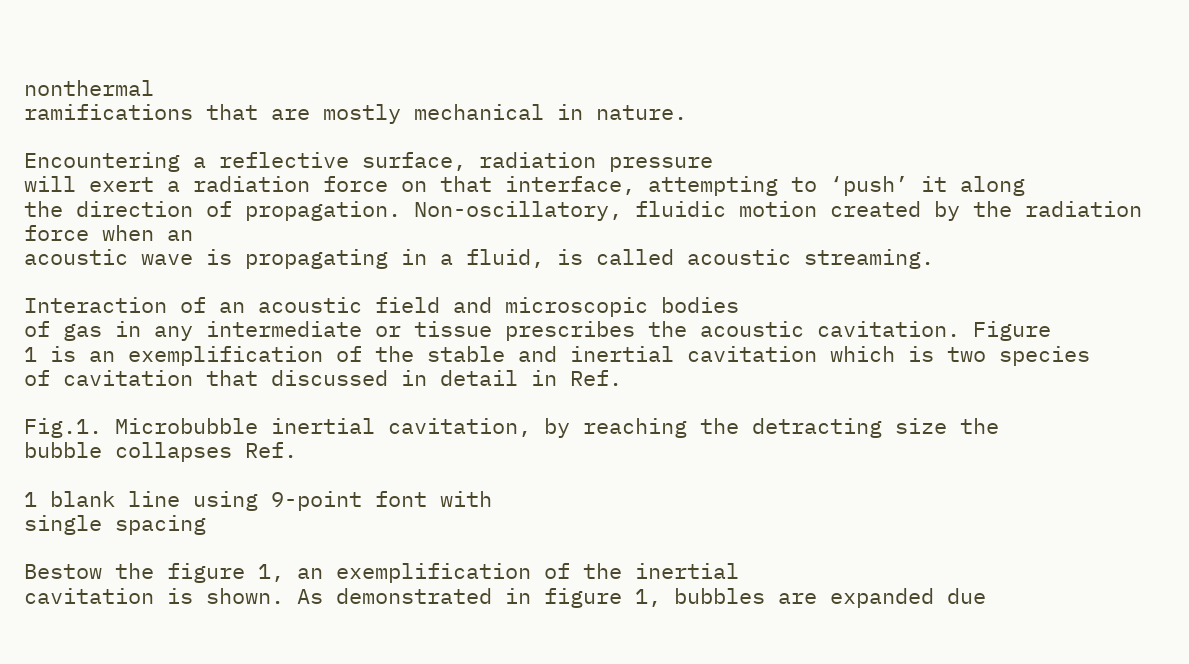nonthermal
ramifications that are mostly mechanical in nature.

Encountering a reflective surface, radiation pressure
will exert a radiation force on that interface, attempting to ‘push’ it along
the direction of propagation. Non-oscillatory, fluidic motion created by the radiation force when an
acoustic wave is propagating in a fluid, is called acoustic streaming.

Interaction of an acoustic field and microscopic bodies
of gas in any intermediate or tissue prescribes the acoustic cavitation. Figure
1 is an exemplification of the stable and inertial cavitation which is two species
of cavitation that discussed in detail in Ref.

Fig.1. Microbubble inertial cavitation, by reaching the detracting size the
bubble collapses Ref.

1 blank line using 9-point font with
single spacing

Bestow the figure 1, an exemplification of the inertial
cavitation is shown. As demonstrated in figure 1, bubbles are expanded due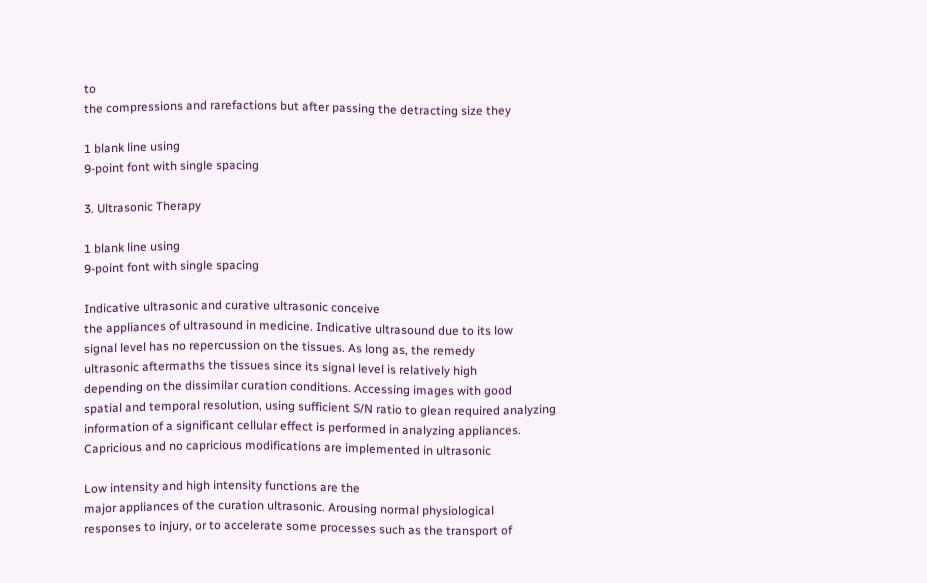to
the compressions and rarefactions but after passing the detracting size they

1 blank line using
9-point font with single spacing

3. Ultrasonic Therapy

1 blank line using
9-point font with single spacing

Indicative ultrasonic and curative ultrasonic conceive
the appliances of ultrasound in medicine. Indicative ultrasound due to its low
signal level has no repercussion on the tissues. As long as, the remedy
ultrasonic aftermaths the tissues since its signal level is relatively high
depending on the dissimilar curation conditions. Accessing images with good
spatial and temporal resolution, using sufficient S/N ratio to glean required analyzing
information of a significant cellular effect is performed in analyzing appliances.
Capricious and no capricious modifications are implemented in ultrasonic

Low intensity and high intensity functions are the
major appliances of the curation ultrasonic. Arousing normal physiological
responses to injury, or to accelerate some processes such as the transport of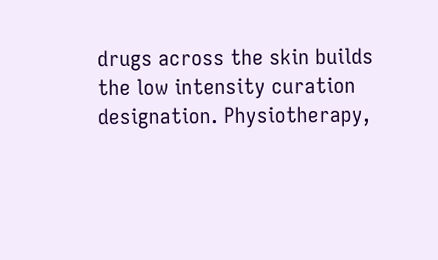drugs across the skin builds the low intensity curation designation. Physiotherapy,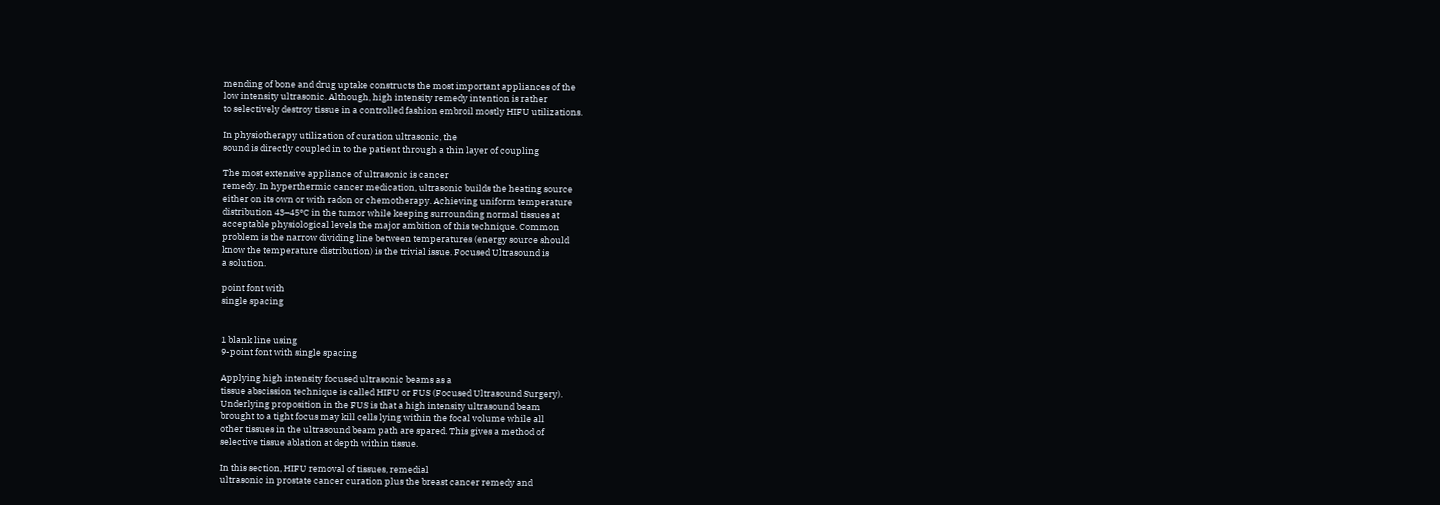mending of bone and drug uptake constructs the most important appliances of the
low intensity ultrasonic. Although, high intensity remedy intention is rather
to selectively destroy tissue in a controlled fashion embroil mostly HIFU utilizations.

In physiotherapy utilization of curation ultrasonic, the
sound is directly coupled in to the patient through a thin layer of coupling

The most extensive appliance of ultrasonic is cancer
remedy. In hyperthermic cancer medication, ultrasonic builds the heating source
either on its own or with radon or chemotherapy. Achieving uniform temperature
distribution 43–45°C in the tumor while keeping surrounding normal tissues at
acceptable physiological levels the major ambition of this technique. Common
problem is the narrow dividing line between temperatures (energy source should
know the temperature distribution) is the trivial issue. Focused Ultrasound is
a solution.

point font with
single spacing


1 blank line using
9-point font with single spacing

Applying high intensity focused ultrasonic beams as a
tissue abscission technique is called HIFU or FUS (Focused Ultrasound Surgery).
Underlying proposition in the FUS is that a high intensity ultrasound beam
brought to a tight focus may kill cells lying within the focal volume while all
other tissues in the ultrasound beam path are spared. This gives a method of
selective tissue ablation at depth within tissue.

In this section, HIFU removal of tissues, remedial
ultrasonic in prostate cancer curation plus the breast cancer remedy and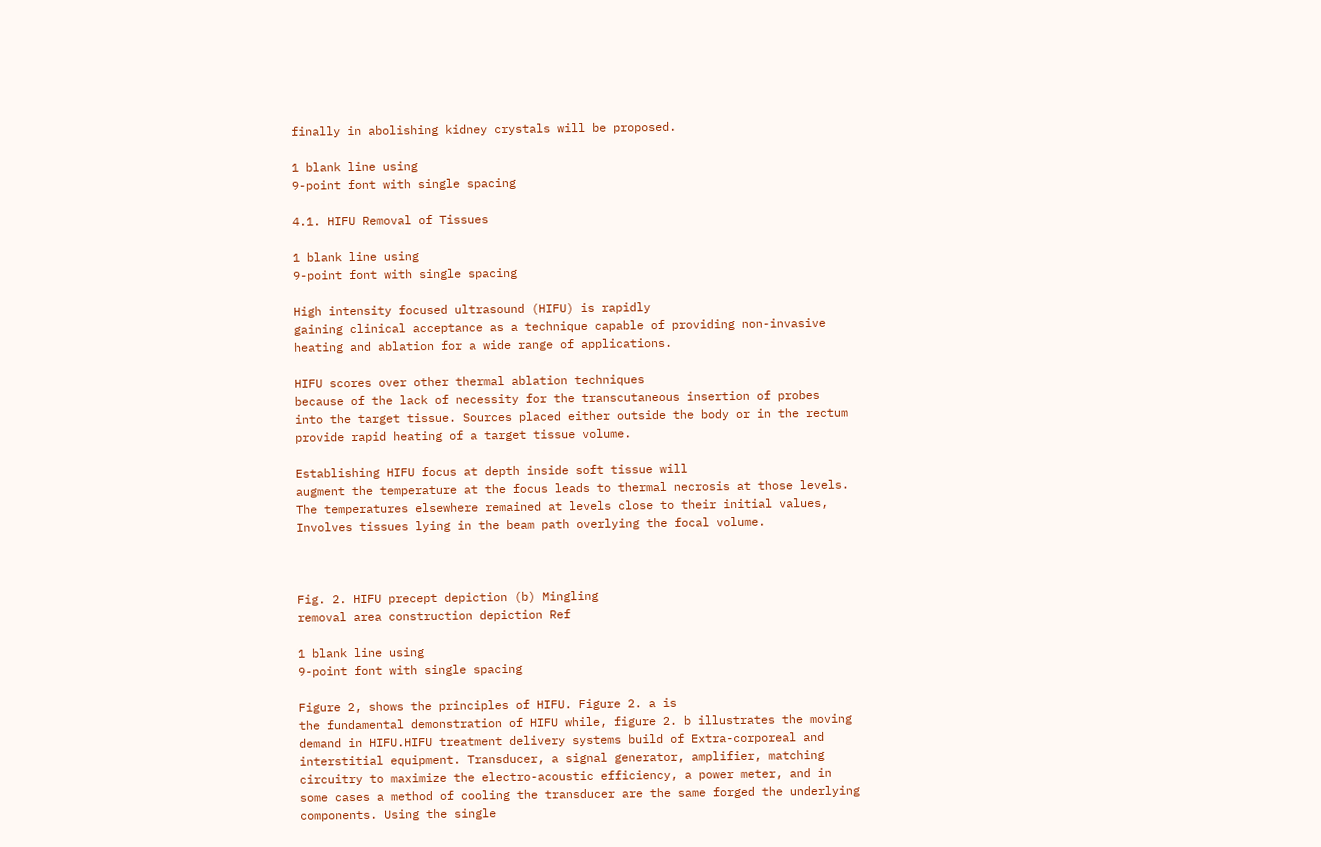finally in abolishing kidney crystals will be proposed.

1 blank line using
9-point font with single spacing

4.1. HIFU Removal of Tissues

1 blank line using
9-point font with single spacing

High intensity focused ultrasound (HIFU) is rapidly
gaining clinical acceptance as a technique capable of providing non-invasive
heating and ablation for a wide range of applications.

HIFU scores over other thermal ablation techniques
because of the lack of necessity for the transcutaneous insertion of probes
into the target tissue. Sources placed either outside the body or in the rectum
provide rapid heating of a target tissue volume.

Establishing HIFU focus at depth inside soft tissue will
augment the temperature at the focus leads to thermal necrosis at those levels.
The temperatures elsewhere remained at levels close to their initial values,
Involves tissues lying in the beam path overlying the focal volume.



Fig. 2. HIFU precept depiction (b) Mingling
removal area construction depiction Ref

1 blank line using
9-point font with single spacing

Figure 2, shows the principles of HIFU. Figure 2. a is
the fundamental demonstration of HIFU while, figure 2. b illustrates the moving
demand in HIFU.HIFU treatment delivery systems build of Extra-corporeal and
interstitial equipment. Transducer, a signal generator, amplifier, matching
circuitry to maximize the electro-acoustic efficiency, a power meter, and in
some cases a method of cooling the transducer are the same forged the underlying
components. Using the single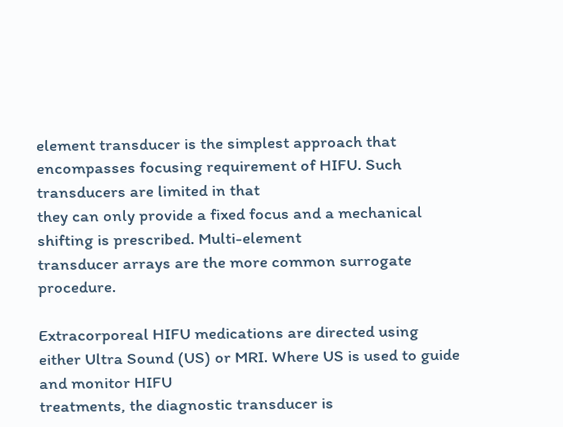element transducer is the simplest approach that
encompasses focusing requirement of HIFU. Such transducers are limited in that
they can only provide a fixed focus and a mechanical shifting is prescribed. Multi-element
transducer arrays are the more common surrogate procedure.

Extracorporeal HIFU medications are directed using
either Ultra Sound (US) or MRI. Where US is used to guide and monitor HIFU
treatments, the diagnostic transducer is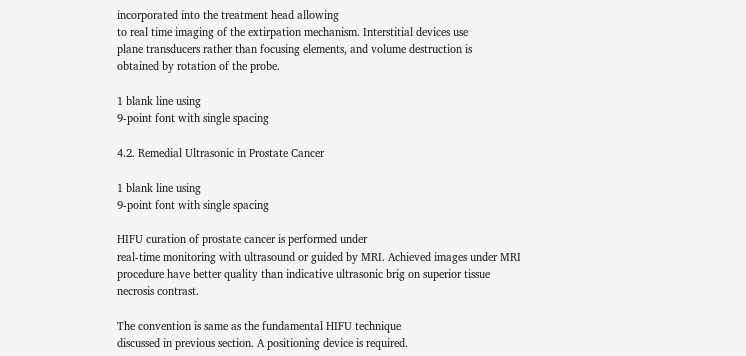incorporated into the treatment head allowing
to real time imaging of the extirpation mechanism. Interstitial devices use
plane transducers rather than focusing elements, and volume destruction is
obtained by rotation of the probe.

1 blank line using
9-point font with single spacing

4.2. Remedial Ultrasonic in Prostate Cancer

1 blank line using
9-point font with single spacing

HIFU curation of prostate cancer is performed under
real-time monitoring with ultrasound or guided by MRI. Achieved images under MRI
procedure have better quality than indicative ultrasonic brig on superior tissue
necrosis contrast.

The convention is same as the fundamental HIFU technique
discussed in previous section. A positioning device is required.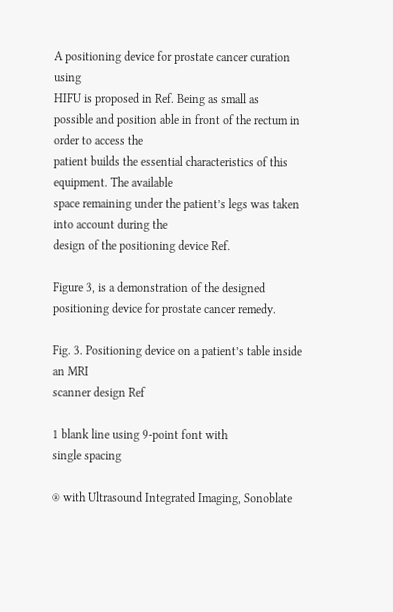A positioning device for prostate cancer curation using
HIFU is proposed in Ref. Being as small as
possible and position able in front of the rectum in order to access the
patient builds the essential characteristics of this equipment. The available
space remaining under the patient’s legs was taken into account during the
design of the positioning device Ref.

Figure 3, is a demonstration of the designed
positioning device for prostate cancer remedy.

Fig. 3. Positioning device on a patient’s table inside an MRI
scanner design Ref

1 blank line using 9-point font with
single spacing

® with Ultrasound Integrated Imaging, Sonoblate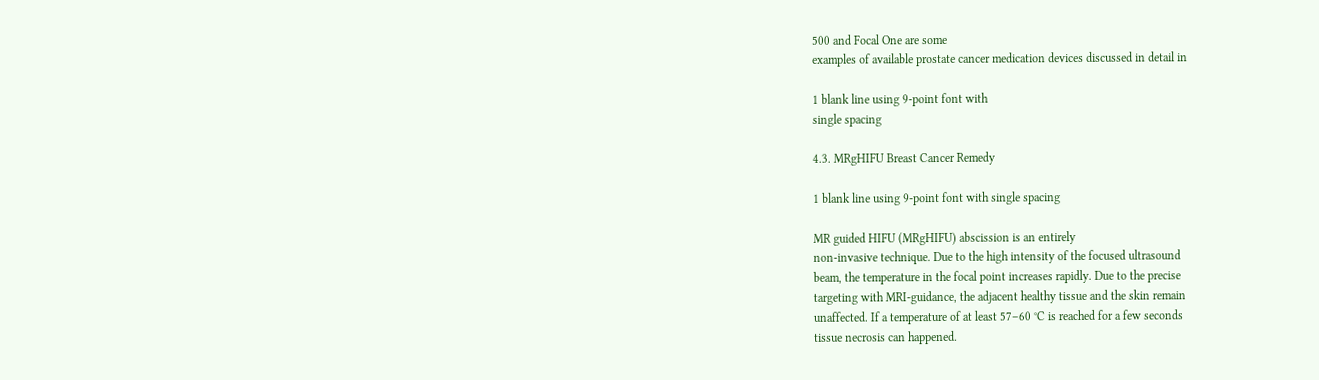500 and Focal One are some
examples of available prostate cancer medication devices discussed in detail in

1 blank line using 9-point font with
single spacing

4.3. MRgHIFU Breast Cancer Remedy

1 blank line using 9-point font with single spacing

MR guided HIFU (MRgHIFU) abscission is an entirely
non-invasive technique. Due to the high intensity of the focused ultrasound
beam, the temperature in the focal point increases rapidly. Due to the precise
targeting with MRI-guidance, the adjacent healthy tissue and the skin remain
unaffected. If a temperature of at least 57–60 °C is reached for a few seconds
tissue necrosis can happened.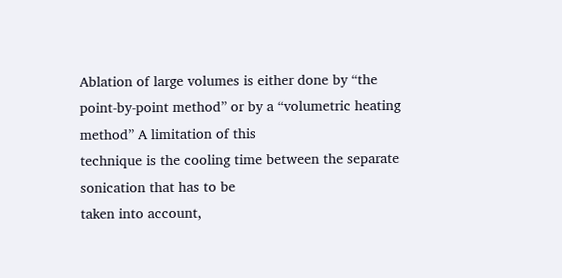Ablation of large volumes is either done by “the
point-by-point method” or by a “volumetric heating method” A limitation of this
technique is the cooling time between the separate sonication that has to be
taken into account,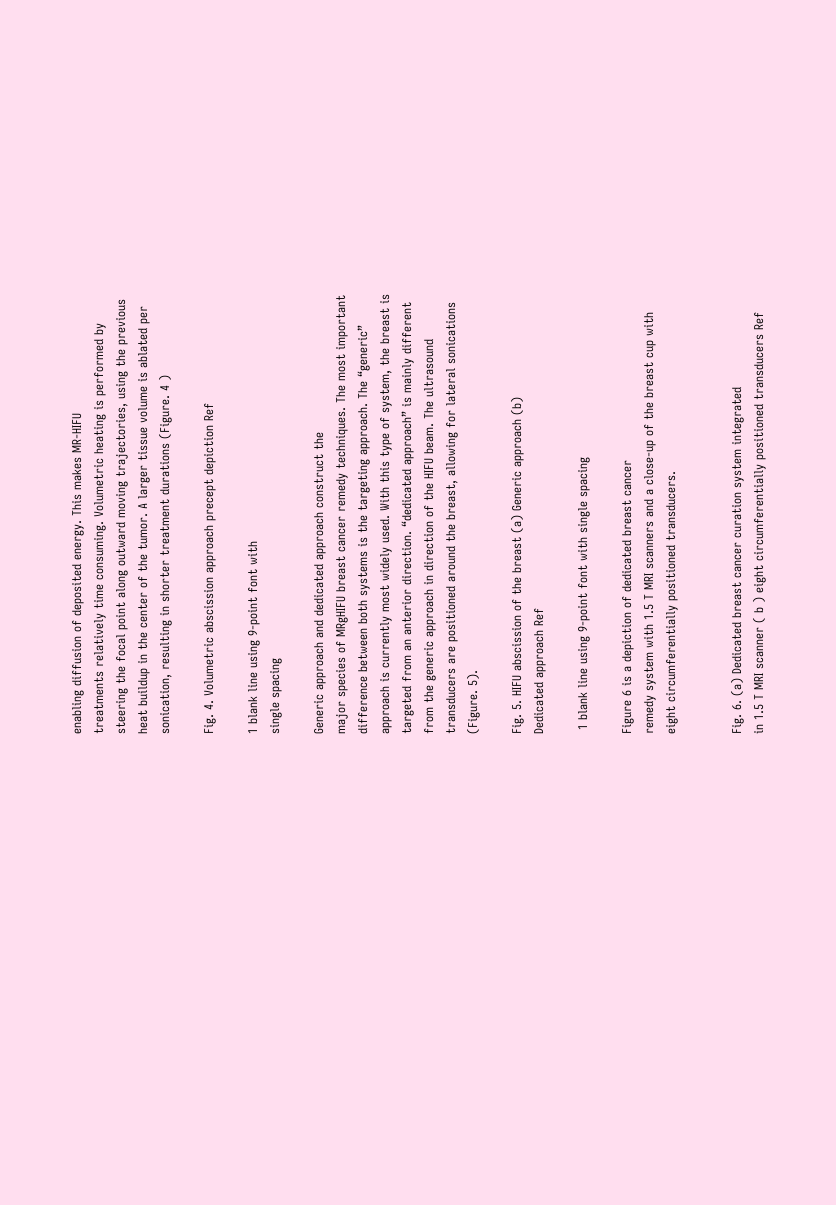enabling diffusion of deposited energy. This makes MR-HIFU
treatments relatively time consuming. Volumetric heating is performed by
steering the focal point along outward moving trajectories, using the previous
heat buildup in the center of the tumor. A larger tissue volume is ablated per
sonication, resulting in shorter treatment durations (Figure. 4 )

Fig. 4. Volumetric abscission approach precept depiction Ref

1 blank line using 9-point font with
single spacing

Generic approach and dedicated approach construct the
major species of MRgHIFU breast cancer remedy techniques. The most important
difference between both systems is the targeting approach. The “generic”
approach is currently most widely used. With this type of system, the breast is
targeted from an anterior direction. “dedicated approach” is mainly different
from the generic approach in direction of the HIFU beam. The ultrasound
transducers are positioned around the breast, allowing for lateral sonications
(Figure. 5).

Fig. 5. HIFU abscission of the breast (a) Generic approach (b)
Dedicated approach Ref

 1 blank line using 9-point font with single spacing

Figure 6 is a depiction of dedicated breast cancer
remedy system with 1.5 T MRI scanners and a close-up of the breast cup with
eight circumferentially positioned transducers.


Fig. 6. (a) Dedicated breast cancer curation system integrated
in 1.5 T MRI scanner ( b ) eight circumferentially positioned transducers Ref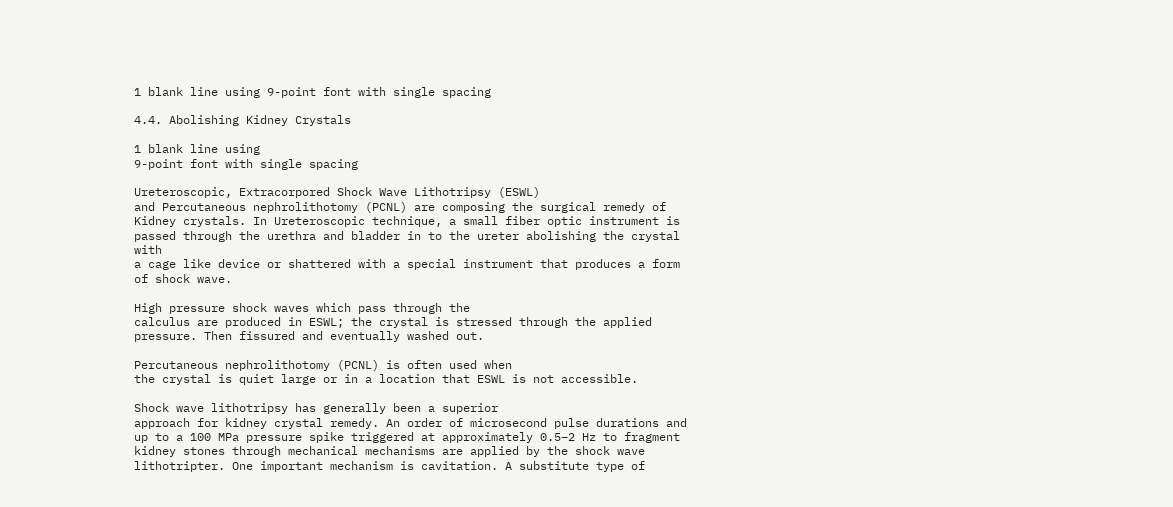1 blank line using 9-point font with single spacing

4.4. Abolishing Kidney Crystals

1 blank line using
9-point font with single spacing

Ureteroscopic, Extracorpored Shock Wave Lithotripsy (ESWL)
and Percutaneous nephrolithotomy (PCNL) are composing the surgical remedy of
Kidney crystals. In Ureteroscopic technique, a small fiber optic instrument is
passed through the urethra and bladder in to the ureter abolishing the crystal with
a cage like device or shattered with a special instrument that produces a form
of shock wave.

High pressure shock waves which pass through the
calculus are produced in ESWL; the crystal is stressed through the applied
pressure. Then fissured and eventually washed out.

Percutaneous nephrolithotomy (PCNL) is often used when
the crystal is quiet large or in a location that ESWL is not accessible.

Shock wave lithotripsy has generally been a superior
approach for kidney crystal remedy. An order of microsecond pulse durations and
up to a 100 MPa pressure spike triggered at approximately 0.5–2 Hz to fragment
kidney stones through mechanical mechanisms are applied by the shock wave
lithotripter. One important mechanism is cavitation. A substitute type of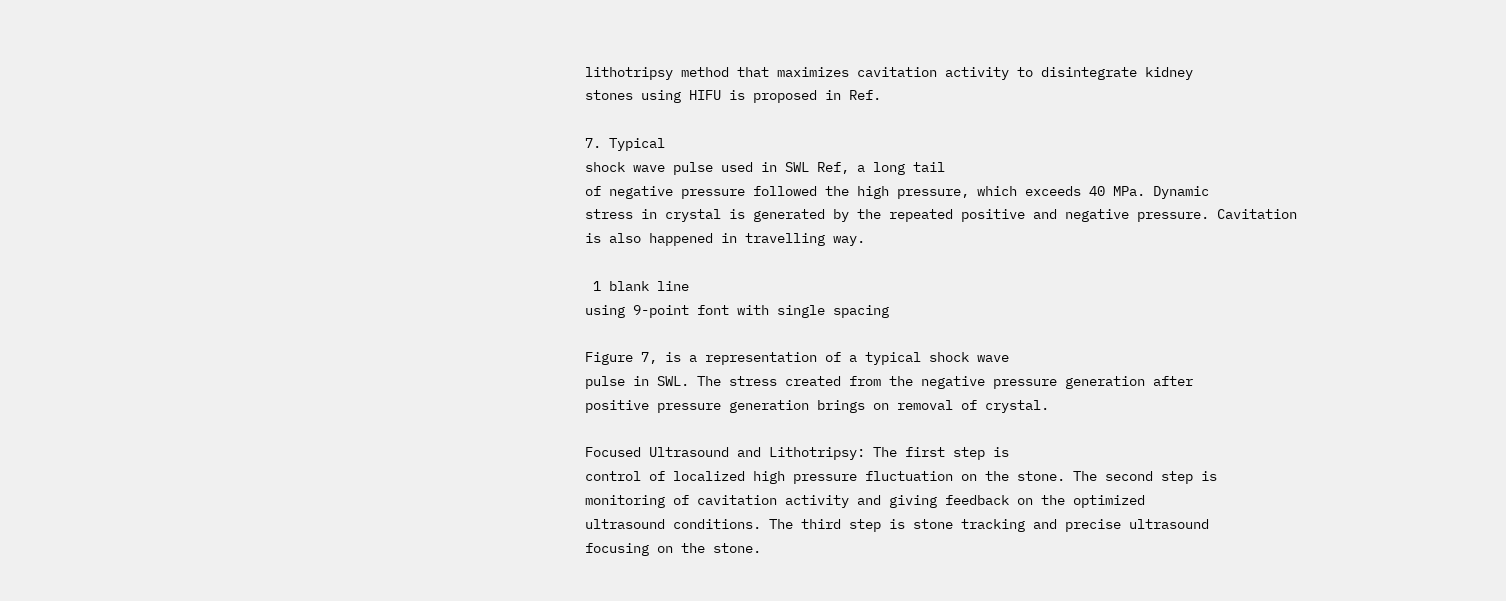lithotripsy method that maximizes cavitation activity to disintegrate kidney
stones using HIFU is proposed in Ref.

7. Typical
shock wave pulse used in SWL Ref, a long tail
of negative pressure followed the high pressure, which exceeds 40 MPa. Dynamic
stress in crystal is generated by the repeated positive and negative pressure. Cavitation
is also happened in travelling way.

 1 blank line
using 9-point font with single spacing

Figure 7, is a representation of a typical shock wave
pulse in SWL. The stress created from the negative pressure generation after
positive pressure generation brings on removal of crystal.

Focused Ultrasound and Lithotripsy: The first step is
control of localized high pressure fluctuation on the stone. The second step is
monitoring of cavitation activity and giving feedback on the optimized
ultrasound conditions. The third step is stone tracking and precise ultrasound
focusing on the stone.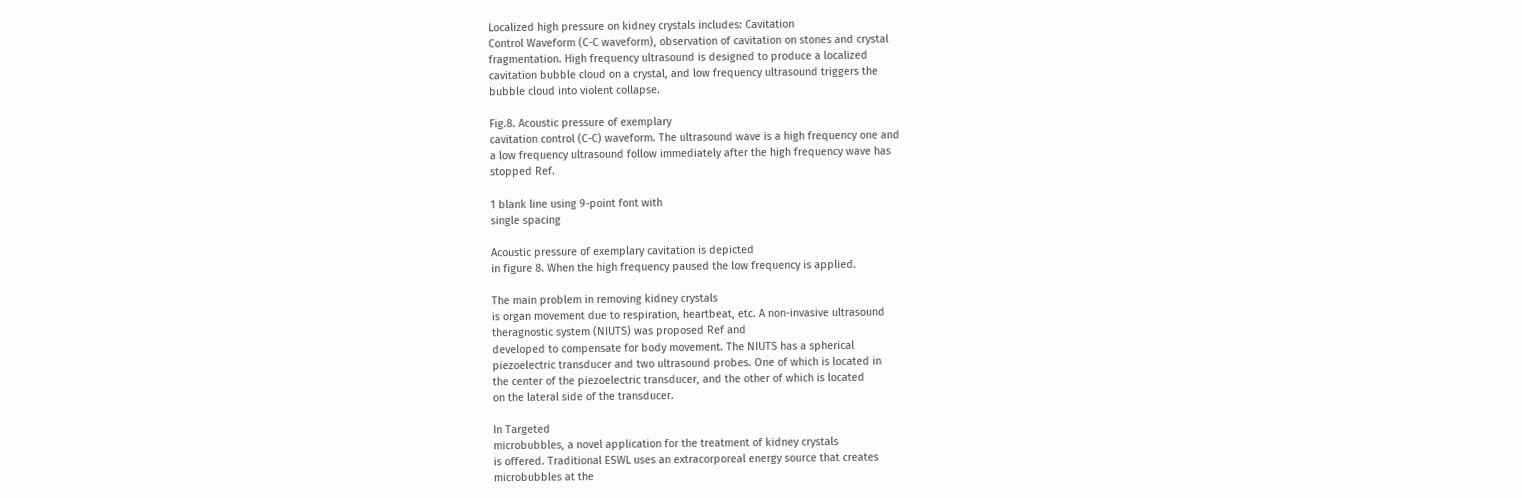Localized high pressure on kidney crystals includes: Cavitation
Control Waveform (C-C waveform), observation of cavitation on stones and crystal
fragmentation. High frequency ultrasound is designed to produce a localized
cavitation bubble cloud on a crystal, and low frequency ultrasound triggers the
bubble cloud into violent collapse.

Fig.8. Acoustic pressure of exemplary
cavitation control (C-C) waveform. The ultrasound wave is a high frequency one and
a low frequency ultrasound follow immediately after the high frequency wave has
stopped Ref.

1 blank line using 9-point font with
single spacing

Acoustic pressure of exemplary cavitation is depicted
in figure 8. When the high frequency paused the low frequency is applied.

The main problem in removing kidney crystals
is organ movement due to respiration, heartbeat, etc. A non-invasive ultrasound
theragnostic system (NIUTS) was proposed Ref and
developed to compensate for body movement. The NIUTS has a spherical
piezoelectric transducer and two ultrasound probes. One of which is located in
the center of the piezoelectric transducer, and the other of which is located
on the lateral side of the transducer.

In Targeted
microbubbles, a novel application for the treatment of kidney crystals
is offered. Traditional ESWL uses an extracorporeal energy source that creates
microbubbles at the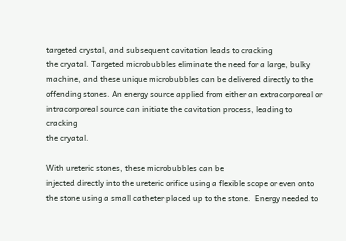targeted crystal, and subsequent cavitation leads to cracking
the cryatal. Targeted microbubbles eliminate the need for a large, bulky
machine, and these unique microbubbles can be delivered directly to the
offending stones. An energy source applied from either an extracorporeal or
intracorporeal source can initiate the cavitation process, leading to cracking
the cryatal.

With ureteric stones, these microbubbles can be
injected directly into the ureteric orifice using a flexible scope or even onto
the stone using a small catheter placed up to the stone.  Energy needed to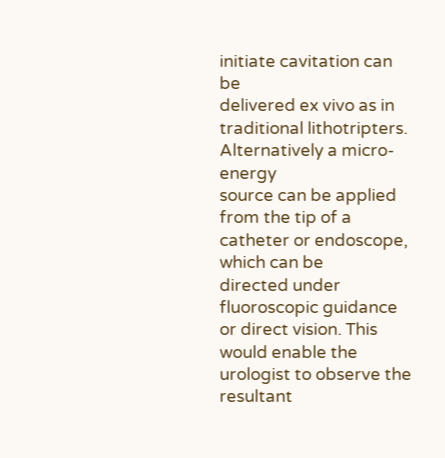initiate cavitation can be
delivered ex vivo as in traditional lithotripters. Alternatively a micro-energy
source can be applied from the tip of a catheter or endoscope, which can be
directed under fluoroscopic guidance or direct vision. This would enable the
urologist to observe the resultant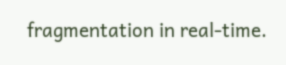fragmentation in real-time.